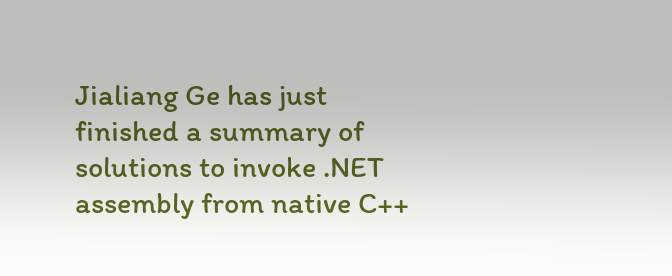Jialiang Ge has just finished a summary of solutions to invoke .NET assembly from native C++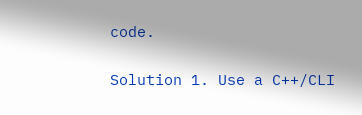code.

Solution 1. Use a C++/CLI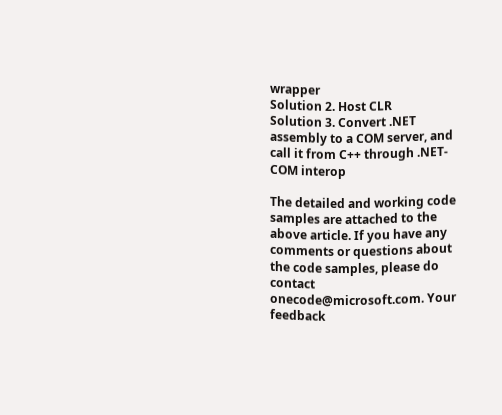wrapper
Solution 2. Host CLR
Solution 3. Convert .NET assembly to a COM server, and call it from C++ through .NET-COM interop

The detailed and working code samples are attached to the above article. If you have any comments or questions about the code samples, please do contact onecode@microsoft.com. Your feedback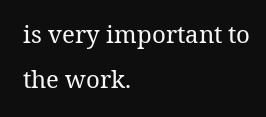is very important to the work.